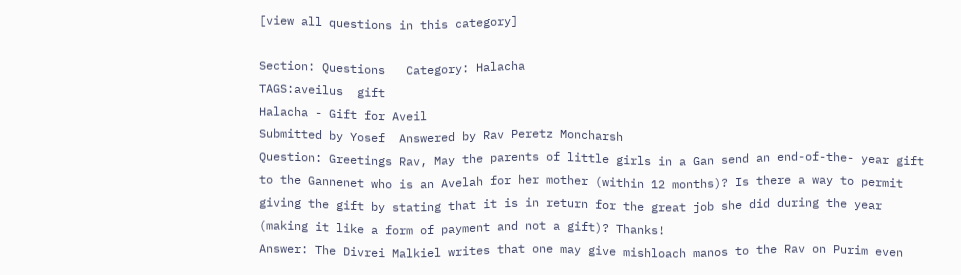[view all questions in this category]

Section: Questions   Category: Halacha
TAGS:aveilus  gift
Halacha - Gift for Aveil
Submitted by Yosef  Answered by Rav Peretz Moncharsh
Question: Greetings Rav, May the parents of little girls in a Gan send an end-of-the- year gift to the Gannenet who is an Avelah for her mother (within 12 months)? Is there a way to permit giving the gift by stating that it is in return for the great job she did during the year (making it like a form of payment and not a gift)? Thanks!
Answer: The Divrei Malkiel writes that one may give mishloach manos to the Rav on Purim even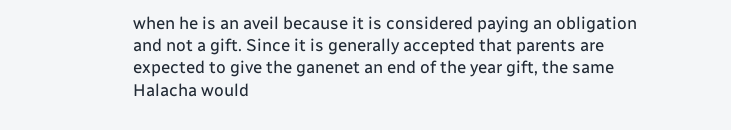when he is an aveil because it is considered paying an obligation and not a gift. Since it is generally accepted that parents are expected to give the ganenet an end of the year gift, the same Halacha would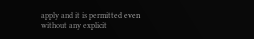apply and it is permitted even without any explicit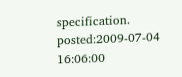specification.
posted:2009-07-04 16:06:00